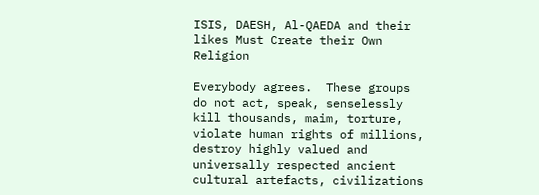ISIS, DAESH, Al-QAEDA and their likes Must Create their Own Religion

Everybody agrees.  These groups do not act, speak, senselessly kill thousands, maim, torture, violate human rights of millions, destroy highly valued and universally respected ancient cultural artefacts, civilizations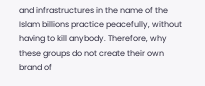and infrastructures in the name of the Islam billions practice peacefully, without having to kill anybody. Therefore, why these groups do not create their own brand of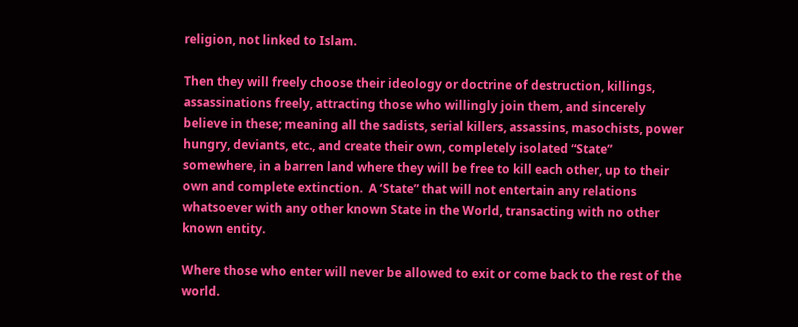religion, not linked to Islam.

Then they will freely choose their ideology or doctrine of destruction, killings, assassinations freely, attracting those who willingly join them, and sincerely believe in these; meaning all the sadists, serial killers, assassins, masochists, power hungry, deviants, etc., and create their own, completely isolated “State” somewhere, in a barren land where they will be free to kill each other, up to their own and complete extinction.  A ‘State” that will not entertain any relations whatsoever with any other known State in the World, transacting with no other known entity.

Where those who enter will never be allowed to exit or come back to the rest of the world.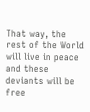That way, the rest of the World will live in peace and these deviants will be free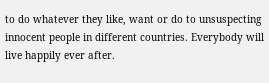to do whatever they like, want or do to unsuspecting innocent people in different countries. Everybody will live happily ever after.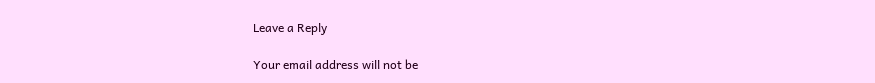Leave a Reply

Your email address will not be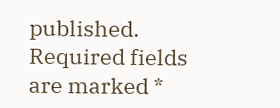published. Required fields are marked *